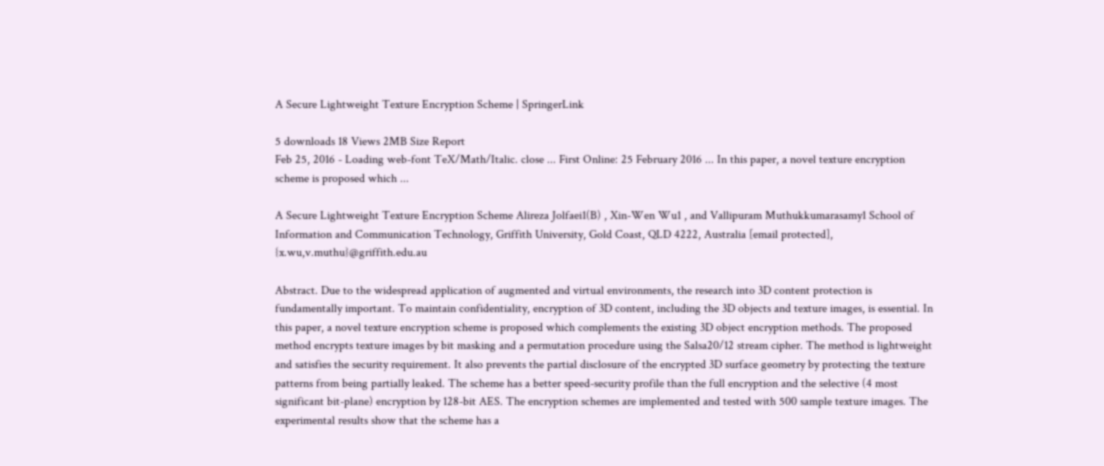A Secure Lightweight Texture Encryption Scheme | SpringerLink

5 downloads 18 Views 2MB Size Report
Feb 25, 2016 - Loading web-font TeX/Math/Italic. close ... First Online: 25 February 2016 ... In this paper, a novel texture encryption scheme is proposed which ...

A Secure Lightweight Texture Encryption Scheme Alireza Jolfaei1(B) , Xin-Wen Wu1 , and Vallipuram Muthukkumarasamy1 School of Information and Communication Technology, Griffith University, Gold Coast, QLD 4222, Australia [email protected], {x.wu,v.muthu}@griffith.edu.au

Abstract. Due to the widespread application of augmented and virtual environments, the research into 3D content protection is fundamentally important. To maintain confidentiality, encryption of 3D content, including the 3D objects and texture images, is essential. In this paper, a novel texture encryption scheme is proposed which complements the existing 3D object encryption methods. The proposed method encrypts texture images by bit masking and a permutation procedure using the Salsa20/12 stream cipher. The method is lightweight and satisfies the security requirement. It also prevents the partial disclosure of the encrypted 3D surface geometry by protecting the texture patterns from being partially leaked. The scheme has a better speed-security profile than the full encryption and the selective (4 most significant bit-plane) encryption by 128-bit AES. The encryption schemes are implemented and tested with 500 sample texture images. The experimental results show that the scheme has a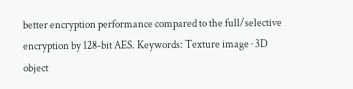better encryption performance compared to the full/selective encryption by 128-bit AES. Keywords: Texture image · 3D object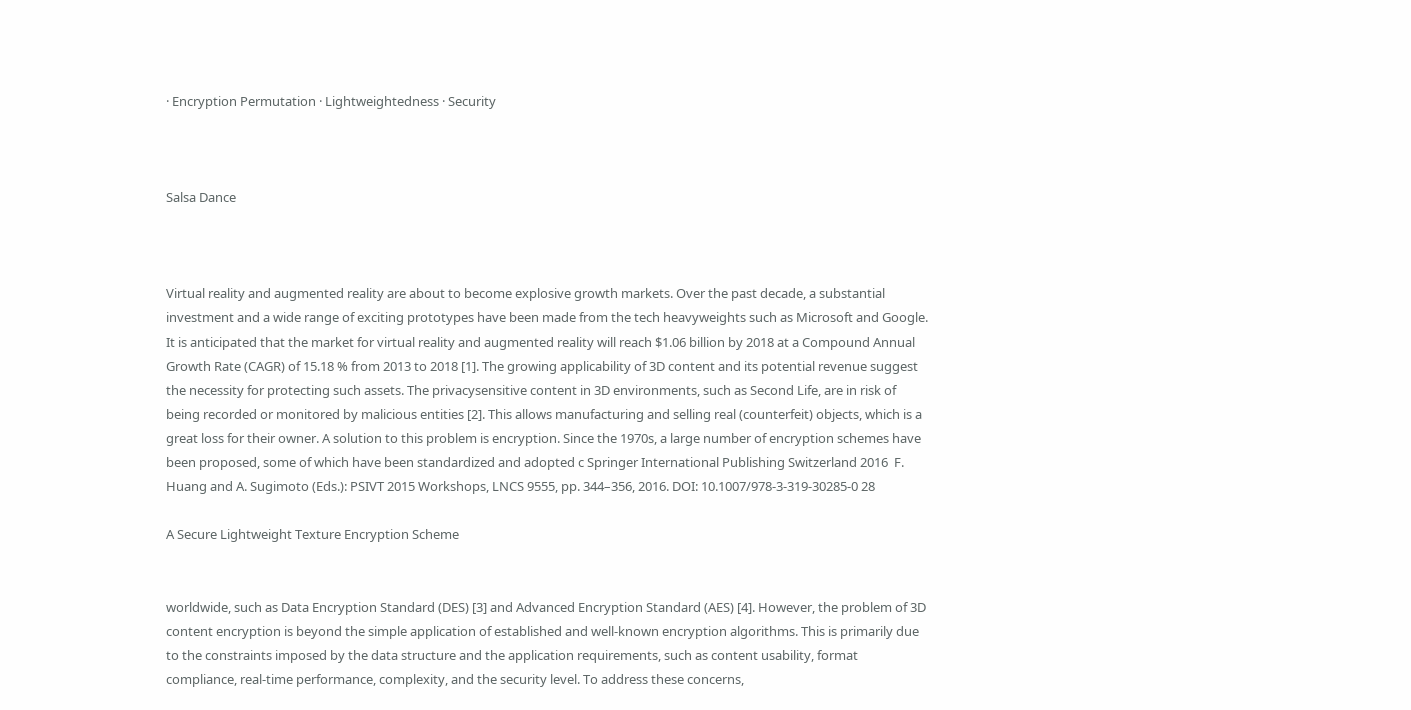· Encryption Permutation · Lightweightedness · Security



Salsa Dance



Virtual reality and augmented reality are about to become explosive growth markets. Over the past decade, a substantial investment and a wide range of exciting prototypes have been made from the tech heavyweights such as Microsoft and Google. It is anticipated that the market for virtual reality and augmented reality will reach $1.06 billion by 2018 at a Compound Annual Growth Rate (CAGR) of 15.18 % from 2013 to 2018 [1]. The growing applicability of 3D content and its potential revenue suggest the necessity for protecting such assets. The privacysensitive content in 3D environments, such as Second Life, are in risk of being recorded or monitored by malicious entities [2]. This allows manufacturing and selling real (counterfeit) objects, which is a great loss for their owner. A solution to this problem is encryption. Since the 1970s, a large number of encryption schemes have been proposed, some of which have been standardized and adopted c Springer International Publishing Switzerland 2016  F. Huang and A. Sugimoto (Eds.): PSIVT 2015 Workshops, LNCS 9555, pp. 344–356, 2016. DOI: 10.1007/978-3-319-30285-0 28

A Secure Lightweight Texture Encryption Scheme


worldwide, such as Data Encryption Standard (DES) [3] and Advanced Encryption Standard (AES) [4]. However, the problem of 3D content encryption is beyond the simple application of established and well-known encryption algorithms. This is primarily due to the constraints imposed by the data structure and the application requirements, such as content usability, format compliance, real-time performance, complexity, and the security level. To address these concerns,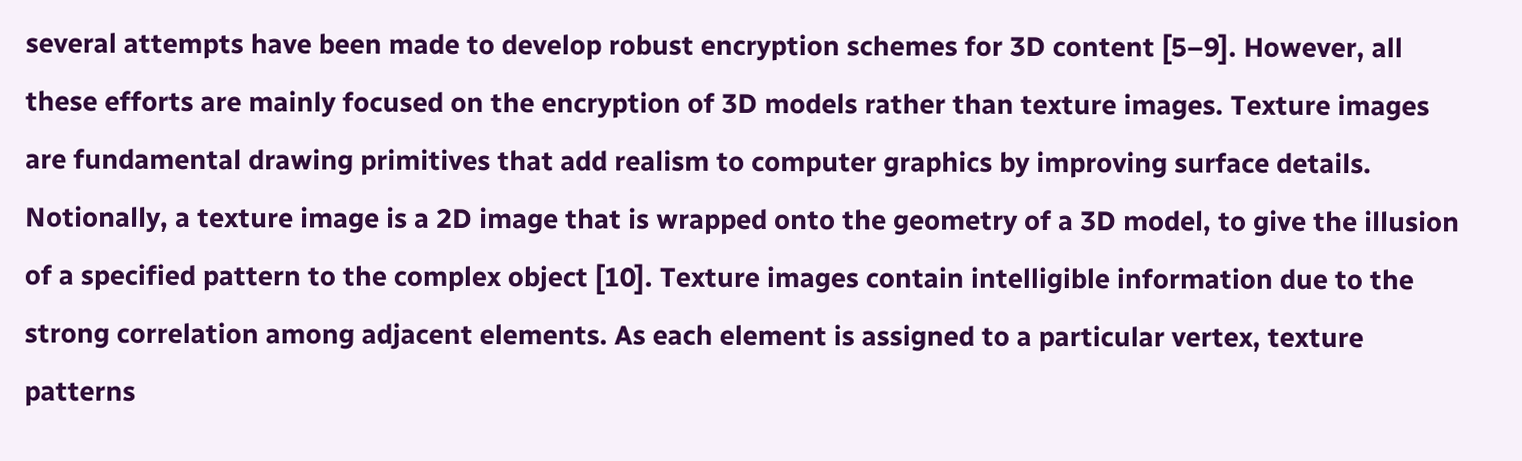several attempts have been made to develop robust encryption schemes for 3D content [5–9]. However, all these efforts are mainly focused on the encryption of 3D models rather than texture images. Texture images are fundamental drawing primitives that add realism to computer graphics by improving surface details. Notionally, a texture image is a 2D image that is wrapped onto the geometry of a 3D model, to give the illusion of a specified pattern to the complex object [10]. Texture images contain intelligible information due to the strong correlation among adjacent elements. As each element is assigned to a particular vertex, texture patterns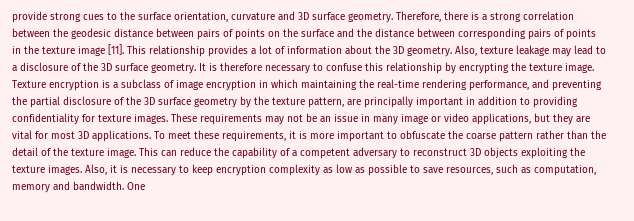provide strong cues to the surface orientation, curvature and 3D surface geometry. Therefore, there is a strong correlation between the geodesic distance between pairs of points on the surface and the distance between corresponding pairs of points in the texture image [11]. This relationship provides a lot of information about the 3D geometry. Also, texture leakage may lead to a disclosure of the 3D surface geometry. It is therefore necessary to confuse this relationship by encrypting the texture image. Texture encryption is a subclass of image encryption in which maintaining the real-time rendering performance, and preventing the partial disclosure of the 3D surface geometry by the texture pattern, are principally important in addition to providing confidentiality for texture images. These requirements may not be an issue in many image or video applications, but they are vital for most 3D applications. To meet these requirements, it is more important to obfuscate the coarse pattern rather than the detail of the texture image. This can reduce the capability of a competent adversary to reconstruct 3D objects exploiting the texture images. Also, it is necessary to keep encryption complexity as low as possible to save resources, such as computation, memory and bandwidth. One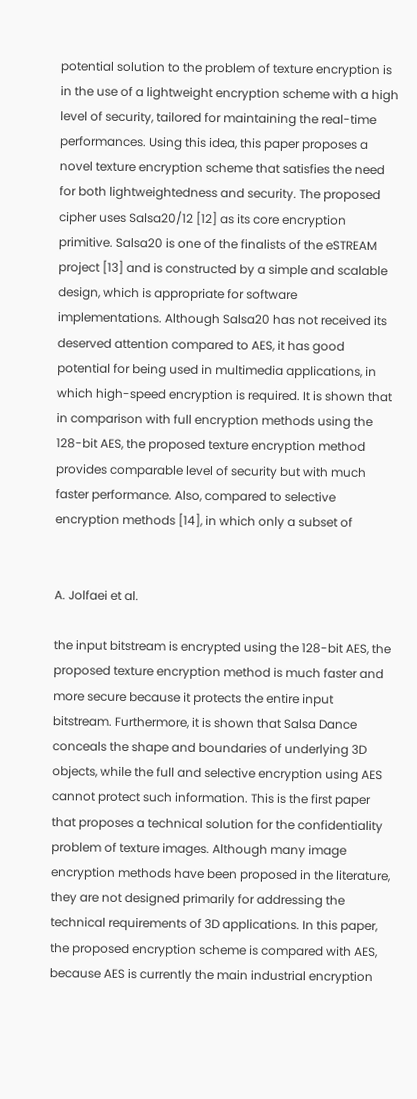potential solution to the problem of texture encryption is in the use of a lightweight encryption scheme with a high level of security, tailored for maintaining the real-time performances. Using this idea, this paper proposes a novel texture encryption scheme that satisfies the need for both lightweightedness and security. The proposed cipher uses Salsa20/12 [12] as its core encryption primitive. Salsa20 is one of the finalists of the eSTREAM project [13] and is constructed by a simple and scalable design, which is appropriate for software implementations. Although Salsa20 has not received its deserved attention compared to AES, it has good potential for being used in multimedia applications, in which high-speed encryption is required. It is shown that in comparison with full encryption methods using the 128-bit AES, the proposed texture encryption method provides comparable level of security but with much faster performance. Also, compared to selective encryption methods [14], in which only a subset of


A. Jolfaei et al.

the input bitstream is encrypted using the 128-bit AES, the proposed texture encryption method is much faster and more secure because it protects the entire input bitstream. Furthermore, it is shown that Salsa Dance conceals the shape and boundaries of underlying 3D objects, while the full and selective encryption using AES cannot protect such information. This is the first paper that proposes a technical solution for the confidentiality problem of texture images. Although many image encryption methods have been proposed in the literature, they are not designed primarily for addressing the technical requirements of 3D applications. In this paper, the proposed encryption scheme is compared with AES, because AES is currently the main industrial encryption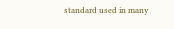standard used in many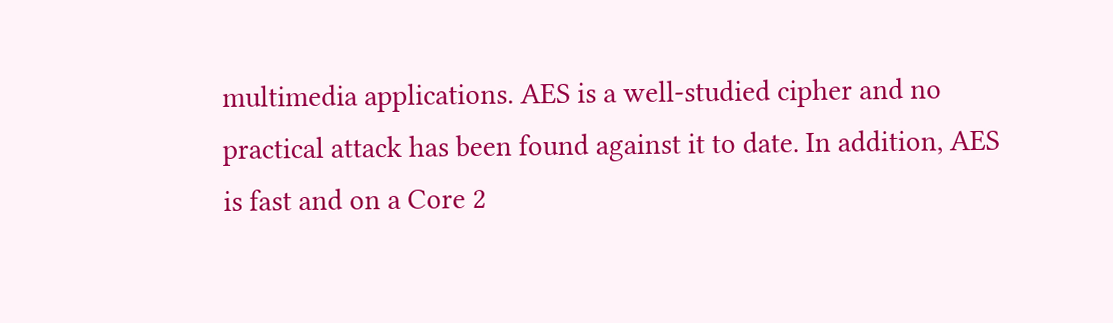multimedia applications. AES is a well-studied cipher and no practical attack has been found against it to date. In addition, AES is fast and on a Core 2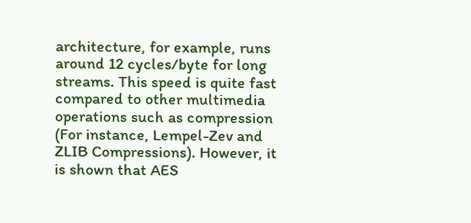architecture, for example, runs around 12 cycles/byte for long streams. This speed is quite fast compared to other multimedia operations such as compression (For instance, Lempel-Zev and ZLIB Compressions). However, it is shown that AES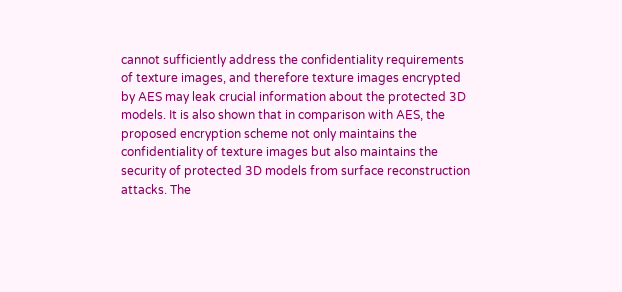cannot sufficiently address the confidentiality requirements of texture images, and therefore texture images encrypted by AES may leak crucial information about the protected 3D models. It is also shown that in comparison with AES, the proposed encryption scheme not only maintains the confidentiality of texture images but also maintains the security of protected 3D models from surface reconstruction attacks. The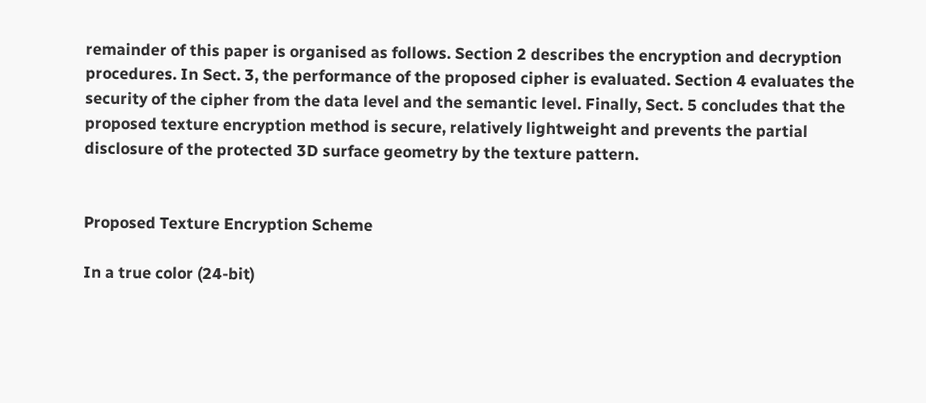remainder of this paper is organised as follows. Section 2 describes the encryption and decryption procedures. In Sect. 3, the performance of the proposed cipher is evaluated. Section 4 evaluates the security of the cipher from the data level and the semantic level. Finally, Sect. 5 concludes that the proposed texture encryption method is secure, relatively lightweight and prevents the partial disclosure of the protected 3D surface geometry by the texture pattern.


Proposed Texture Encryption Scheme

In a true color (24-bit)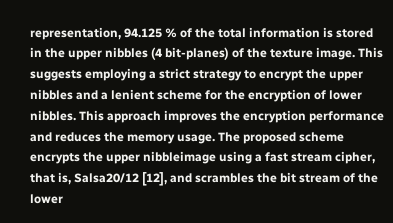representation, 94.125 % of the total information is stored in the upper nibbles (4 bit-planes) of the texture image. This suggests employing a strict strategy to encrypt the upper nibbles and a lenient scheme for the encryption of lower nibbles. This approach improves the encryption performance and reduces the memory usage. The proposed scheme encrypts the upper nibbleimage using a fast stream cipher, that is, Salsa20/12 [12], and scrambles the bit stream of the lower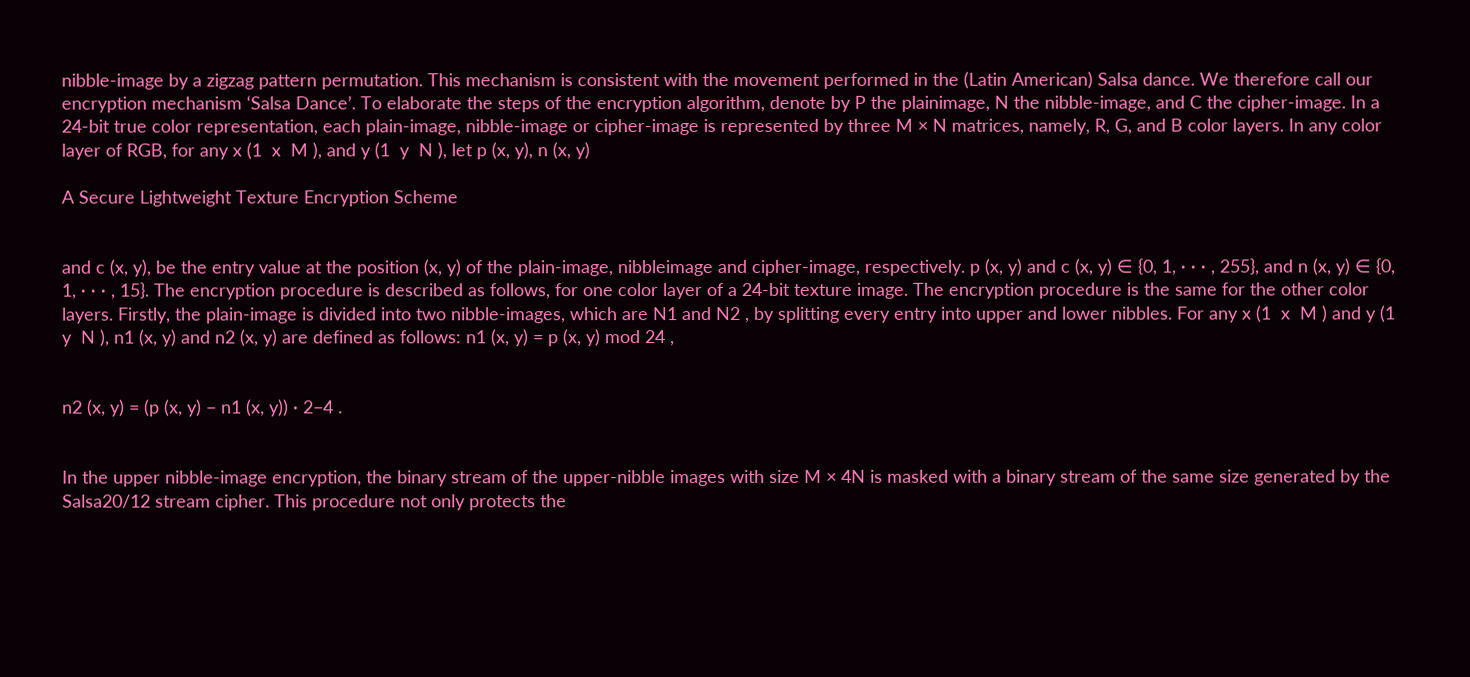nibble-image by a zigzag pattern permutation. This mechanism is consistent with the movement performed in the (Latin American) Salsa dance. We therefore call our encryption mechanism ‘Salsa Dance’. To elaborate the steps of the encryption algorithm, denote by P the plainimage, N the nibble-image, and C the cipher-image. In a 24-bit true color representation, each plain-image, nibble-image or cipher-image is represented by three M × N matrices, namely, R, G, and B color layers. In any color layer of RGB, for any x (1  x  M ), and y (1  y  N ), let p (x, y), n (x, y)

A Secure Lightweight Texture Encryption Scheme


and c (x, y), be the entry value at the position (x, y) of the plain-image, nibbleimage and cipher-image, respectively. p (x, y) and c (x, y) ∈ {0, 1, · · · , 255}, and n (x, y) ∈ {0, 1, · · · , 15}. The encryption procedure is described as follows, for one color layer of a 24-bit texture image. The encryption procedure is the same for the other color layers. Firstly, the plain-image is divided into two nibble-images, which are N1 and N2 , by splitting every entry into upper and lower nibbles. For any x (1  x  M ) and y (1  y  N ), n1 (x, y) and n2 (x, y) are defined as follows: n1 (x, y) = p (x, y) mod 24 ,


n2 (x, y) = (p (x, y) − n1 (x, y)) · 2−4 .


In the upper nibble-image encryption, the binary stream of the upper-nibble images with size M × 4N is masked with a binary stream of the same size generated by the Salsa20/12 stream cipher. This procedure not only protects the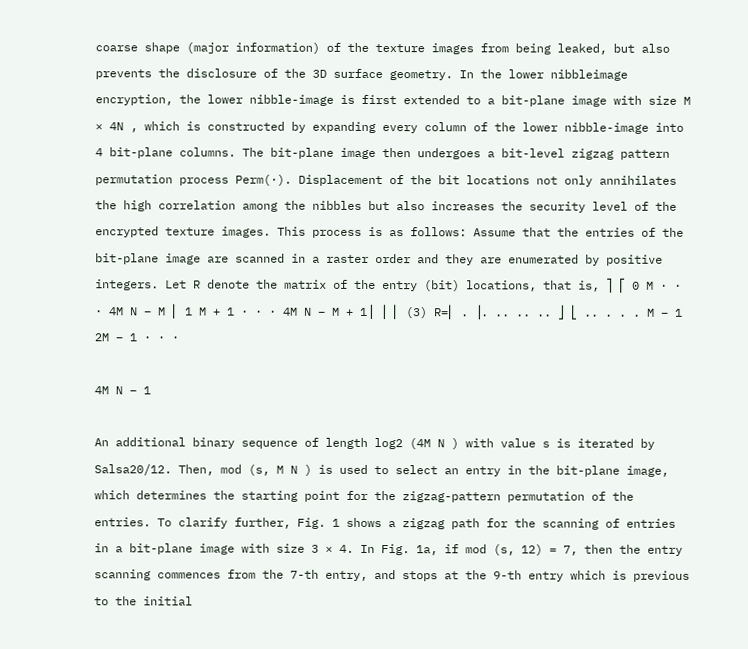coarse shape (major information) of the texture images from being leaked, but also prevents the disclosure of the 3D surface geometry. In the lower nibbleimage encryption, the lower nibble-image is first extended to a bit-plane image with size M × 4N , which is constructed by expanding every column of the lower nibble-image into 4 bit-plane columns. The bit-plane image then undergoes a bit-level zigzag pattern permutation process Perm(·). Displacement of the bit locations not only annihilates the high correlation among the nibbles but also increases the security level of the encrypted texture images. This process is as follows: Assume that the entries of the bit-plane image are scanned in a raster order and they are enumerated by positive integers. Let R denote the matrix of the entry (bit) locations, that is, ⎤ ⎡ 0 M · · · 4M N − M ⎢ 1 M + 1 · · · 4M N − M + 1⎥ ⎥ ⎢ (3) R=⎢ . ⎥. .. .. .. ⎦ ⎣ .. . . . M − 1 2M − 1 · · ·

4M N − 1

An additional binary sequence of length log2 (4M N ) with value s is iterated by Salsa20/12. Then, mod (s, M N ) is used to select an entry in the bit-plane image, which determines the starting point for the zigzag-pattern permutation of the entries. To clarify further, Fig. 1 shows a zigzag path for the scanning of entries in a bit-plane image with size 3 × 4. In Fig. 1a, if mod (s, 12) = 7, then the entry scanning commences from the 7-th entry, and stops at the 9-th entry which is previous to the initial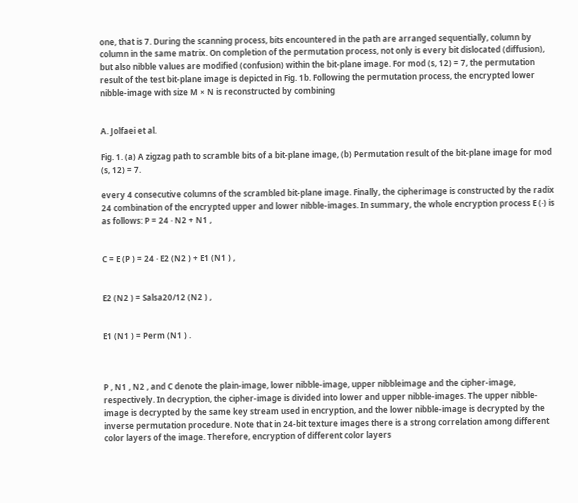one, that is 7. During the scanning process, bits encountered in the path are arranged sequentially, column by column in the same matrix. On completion of the permutation process, not only is every bit dislocated (diffusion), but also nibble values are modified (confusion) within the bit-plane image. For mod (s, 12) = 7, the permutation result of the test bit-plane image is depicted in Fig. 1b. Following the permutation process, the encrypted lower nibble-image with size M × N is reconstructed by combining


A. Jolfaei et al.

Fig. 1. (a) A zigzag path to scramble bits of a bit-plane image, (b) Permutation result of the bit-plane image for mod (s, 12) = 7.

every 4 consecutive columns of the scrambled bit-plane image. Finally, the cipherimage is constructed by the radix 24 combination of the encrypted upper and lower nibble-images. In summary, the whole encryption process E (·) is as follows: P = 24 · N2 + N1 ,


C = E (P ) = 24 · E2 (N2 ) + E1 (N1 ) ,


E2 (N2 ) = Salsa20/12 (N2 ) ,


E1 (N1 ) = Perm (N1 ) .



P , N1 , N2 , and C denote the plain-image, lower nibble-image, upper nibbleimage and the cipher-image, respectively. In decryption, the cipher-image is divided into lower and upper nibble-images. The upper nibble-image is decrypted by the same key stream used in encryption, and the lower nibble-image is decrypted by the inverse permutation procedure. Note that in 24-bit texture images there is a strong correlation among different color layers of the image. Therefore, encryption of different color layers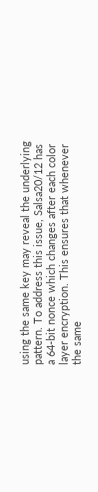using the same key may reveal the underlying pattern. To address this issue, Salsa20/12 has a 64-bit nonce which changes after each color layer encryption. This ensures that whenever the same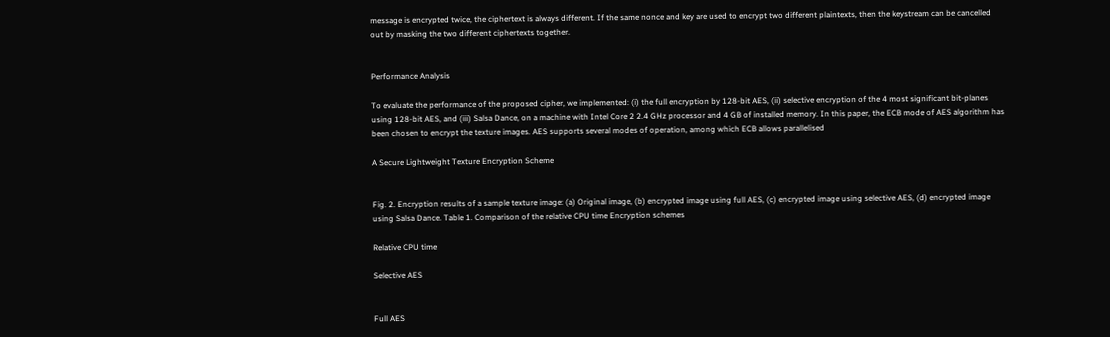message is encrypted twice, the ciphertext is always different. If the same nonce and key are used to encrypt two different plaintexts, then the keystream can be cancelled out by masking the two different ciphertexts together.


Performance Analysis

To evaluate the performance of the proposed cipher, we implemented: (i) the full encryption by 128-bit AES, (ii) selective encryption of the 4 most significant bit-planes using 128-bit AES, and (iii) Salsa Dance, on a machine with Intel Core 2 2.4 GHz processor and 4 GB of installed memory. In this paper, the ECB mode of AES algorithm has been chosen to encrypt the texture images. AES supports several modes of operation, among which ECB allows parallelised

A Secure Lightweight Texture Encryption Scheme


Fig. 2. Encryption results of a sample texture image: (a) Original image, (b) encrypted image using full AES, (c) encrypted image using selective AES, (d) encrypted image using Salsa Dance. Table 1. Comparison of the relative CPU time Encryption schemes

Relative CPU time

Selective AES


Full AES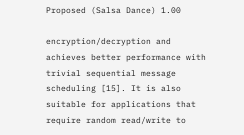Proposed (Salsa Dance) 1.00

encryption/decryption and achieves better performance with trivial sequential message scheduling [15]. It is also suitable for applications that require random read/write to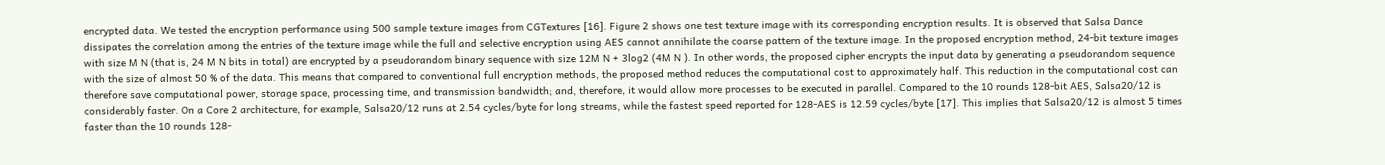encrypted data. We tested the encryption performance using 500 sample texture images from CGTextures [16]. Figure 2 shows one test texture image with its corresponding encryption results. It is observed that Salsa Dance dissipates the correlation among the entries of the texture image while the full and selective encryption using AES cannot annihilate the coarse pattern of the texture image. In the proposed encryption method, 24-bit texture images with size M N (that is, 24 M N bits in total) are encrypted by a pseudorandom binary sequence with size 12M N + 3log2 (4M N ). In other words, the proposed cipher encrypts the input data by generating a pseudorandom sequence with the size of almost 50 % of the data. This means that compared to conventional full encryption methods, the proposed method reduces the computational cost to approximately half. This reduction in the computational cost can therefore save computational power, storage space, processing time, and transmission bandwidth; and, therefore, it would allow more processes to be executed in parallel. Compared to the 10 rounds 128-bit AES, Salsa20/12 is considerably faster. On a Core 2 architecture, for example, Salsa20/12 runs at 2.54 cycles/byte for long streams, while the fastest speed reported for 128-AES is 12.59 cycles/byte [17]. This implies that Salsa20/12 is almost 5 times faster than the 10 rounds 128-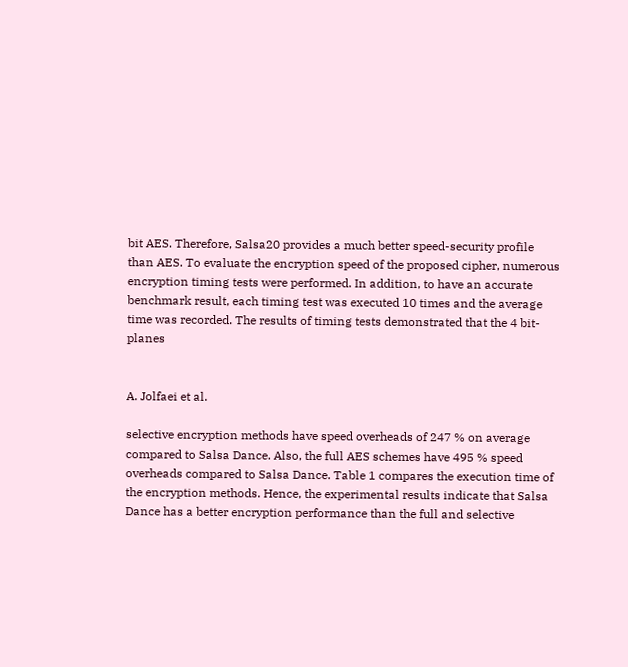bit AES. Therefore, Salsa20 provides a much better speed-security profile than AES. To evaluate the encryption speed of the proposed cipher, numerous encryption timing tests were performed. In addition, to have an accurate benchmark result, each timing test was executed 10 times and the average time was recorded. The results of timing tests demonstrated that the 4 bit-planes


A. Jolfaei et al.

selective encryption methods have speed overheads of 247 % on average compared to Salsa Dance. Also, the full AES schemes have 495 % speed overheads compared to Salsa Dance. Table 1 compares the execution time of the encryption methods. Hence, the experimental results indicate that Salsa Dance has a better encryption performance than the full and selective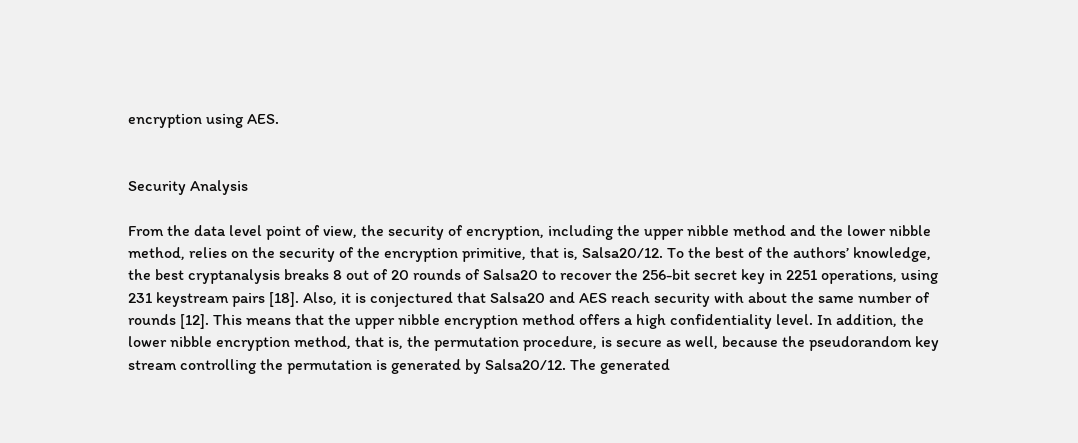encryption using AES.


Security Analysis

From the data level point of view, the security of encryption, including the upper nibble method and the lower nibble method, relies on the security of the encryption primitive, that is, Salsa20/12. To the best of the authors’ knowledge, the best cryptanalysis breaks 8 out of 20 rounds of Salsa20 to recover the 256-bit secret key in 2251 operations, using 231 keystream pairs [18]. Also, it is conjectured that Salsa20 and AES reach security with about the same number of rounds [12]. This means that the upper nibble encryption method offers a high confidentiality level. In addition, the lower nibble encryption method, that is, the permutation procedure, is secure as well, because the pseudorandom key stream controlling the permutation is generated by Salsa20/12. The generated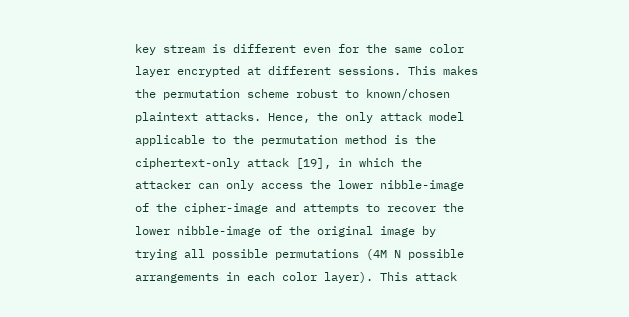key stream is different even for the same color layer encrypted at different sessions. This makes the permutation scheme robust to known/chosen plaintext attacks. Hence, the only attack model applicable to the permutation method is the ciphertext-only attack [19], in which the attacker can only access the lower nibble-image of the cipher-image and attempts to recover the lower nibble-image of the original image by trying all possible permutations (4M N possible arrangements in each color layer). This attack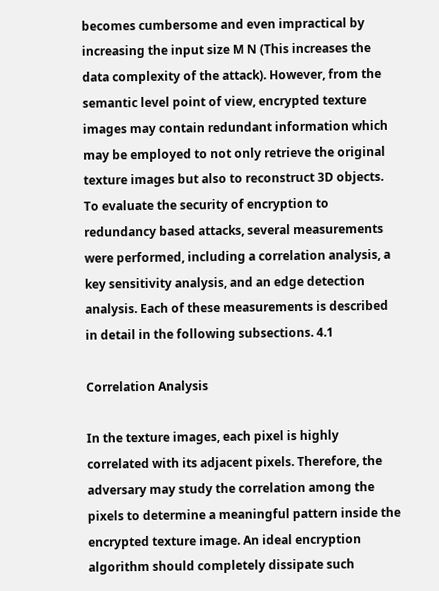becomes cumbersome and even impractical by increasing the input size M N (This increases the data complexity of the attack). However, from the semantic level point of view, encrypted texture images may contain redundant information which may be employed to not only retrieve the original texture images but also to reconstruct 3D objects. To evaluate the security of encryption to redundancy based attacks, several measurements were performed, including a correlation analysis, a key sensitivity analysis, and an edge detection analysis. Each of these measurements is described in detail in the following subsections. 4.1

Correlation Analysis

In the texture images, each pixel is highly correlated with its adjacent pixels. Therefore, the adversary may study the correlation among the pixels to determine a meaningful pattern inside the encrypted texture image. An ideal encryption algorithm should completely dissipate such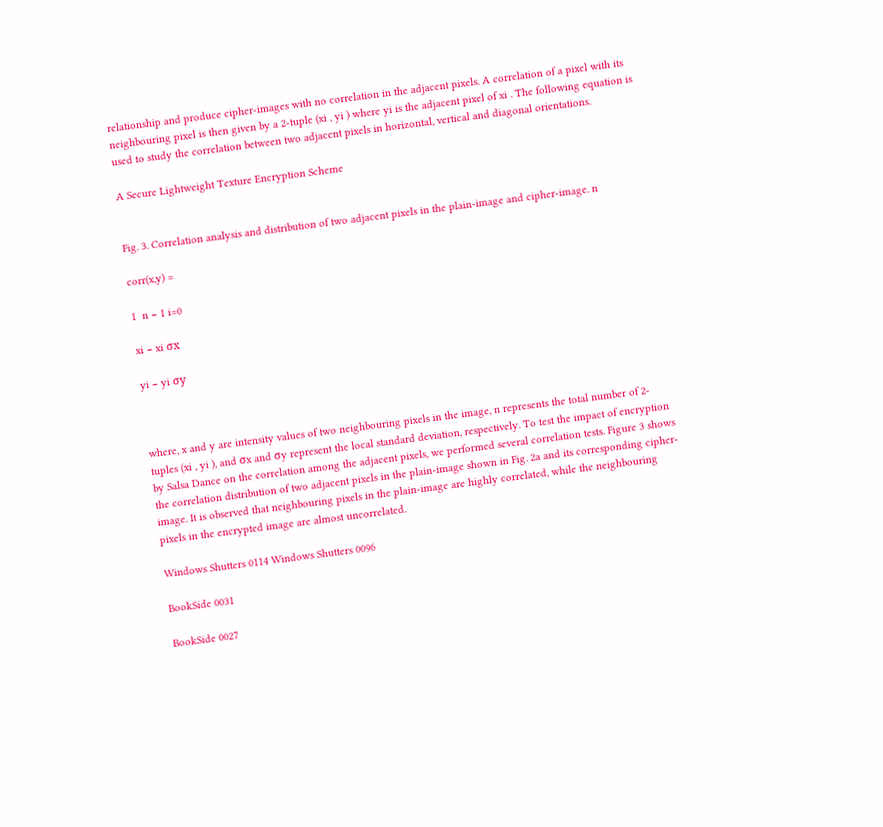relationship and produce cipher-images with no correlation in the adjacent pixels. A correlation of a pixel with its neighbouring pixel is then given by a 2-tuple (xi , yi ) where yi is the adjacent pixel of xi . The following equation is used to study the correlation between two adjacent pixels in horizontal, vertical and diagonal orientations.

A Secure Lightweight Texture Encryption Scheme


Fig. 3. Correlation analysis and distribution of two adjacent pixels in the plain-image and cipher-image. n

corr(x,y) =

1  n − 1 i=0

xi − xi σx

yi − yi σy



where, x and y are intensity values of two neighbouring pixels in the image, n represents the total number of 2-tuples (xi , yi ), and σx and σy represent the local standard deviation, respectively. To test the impact of encryption by Salsa Dance on the correlation among the adjacent pixels, we performed several correlation tests. Figure 3 shows the correlation distribution of two adjacent pixels in the plain-image shown in Fig. 2a and its corresponding cipher-image. It is observed that neighbouring pixels in the plain-image are highly correlated, while the neighbouring pixels in the encrypted image are almost uncorrelated.

Windows Shutters 0114 Windows Shutters 0096

BookSide 0031

BookSide 0027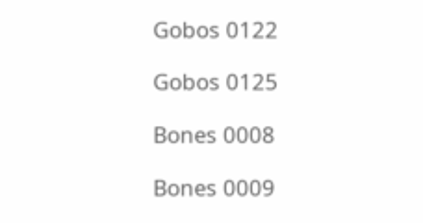Gobos 0122

Gobos 0125

Bones 0008

Bones 0009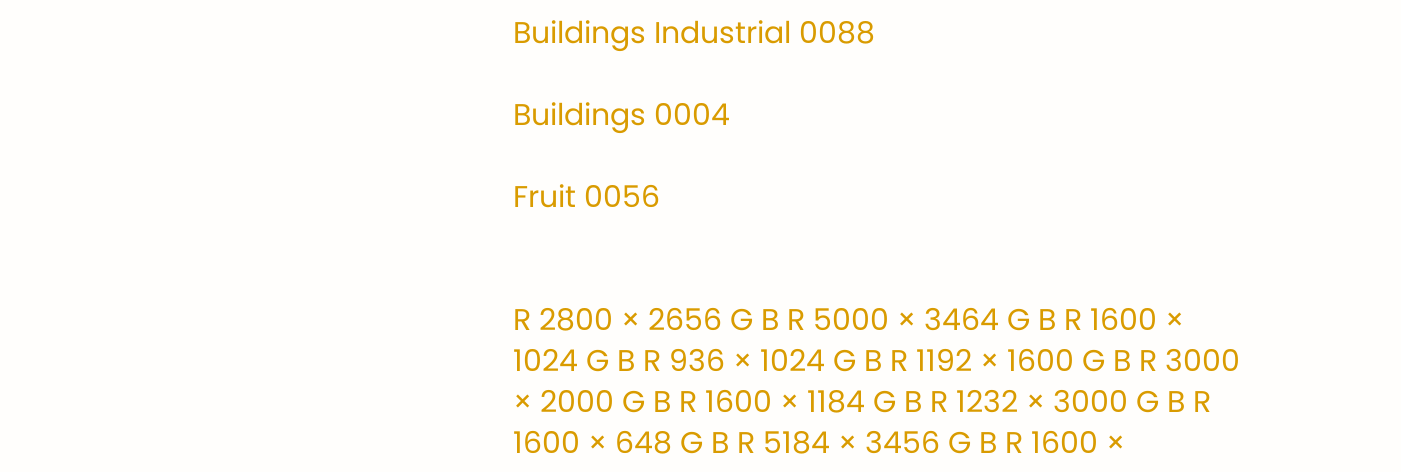Buildings Industrial 0088

Buildings 0004

Fruit 0056


R 2800 × 2656 G B R 5000 × 3464 G B R 1600 × 1024 G B R 936 × 1024 G B R 1192 × 1600 G B R 3000 × 2000 G B R 1600 × 1184 G B R 1232 × 3000 G B R 1600 × 648 G B R 5184 × 3456 G B R 1600 ×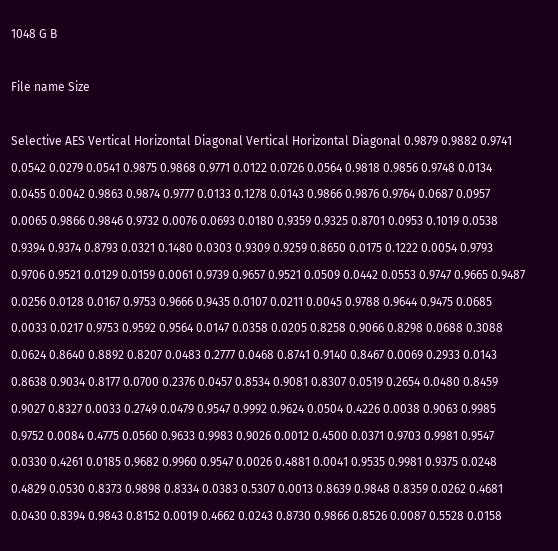1048 G B

File name Size

Selective AES Vertical Horizontal Diagonal Vertical Horizontal Diagonal 0.9879 0.9882 0.9741 0.0542 0.0279 0.0541 0.9875 0.9868 0.9771 0.0122 0.0726 0.0564 0.9818 0.9856 0.9748 0.0134 0.0455 0.0042 0.9863 0.9874 0.9777 0.0133 0.1278 0.0143 0.9866 0.9876 0.9764 0.0687 0.0957 0.0065 0.9866 0.9846 0.9732 0.0076 0.0693 0.0180 0.9359 0.9325 0.8701 0.0953 0.1019 0.0538 0.9394 0.9374 0.8793 0.0321 0.1480 0.0303 0.9309 0.9259 0.8650 0.0175 0.1222 0.0054 0.9793 0.9706 0.9521 0.0129 0.0159 0.0061 0.9739 0.9657 0.9521 0.0509 0.0442 0.0553 0.9747 0.9665 0.9487 0.0256 0.0128 0.0167 0.9753 0.9666 0.9435 0.0107 0.0211 0.0045 0.9788 0.9644 0.9475 0.0685 0.0033 0.0217 0.9753 0.9592 0.9564 0.0147 0.0358 0.0205 0.8258 0.9066 0.8298 0.0688 0.3088 0.0624 0.8640 0.8892 0.8207 0.0483 0.2777 0.0468 0.8741 0.9140 0.8467 0.0069 0.2933 0.0143 0.8638 0.9034 0.8177 0.0700 0.2376 0.0457 0.8534 0.9081 0.8307 0.0519 0.2654 0.0480 0.8459 0.9027 0.8327 0.0033 0.2749 0.0479 0.9547 0.9992 0.9624 0.0504 0.4226 0.0038 0.9063 0.9985 0.9752 0.0084 0.4775 0.0560 0.9633 0.9983 0.9026 0.0012 0.4500 0.0371 0.9703 0.9981 0.9547 0.0330 0.4261 0.0185 0.9682 0.9960 0.9547 0.0026 0.4881 0.0041 0.9535 0.9981 0.9375 0.0248 0.4829 0.0530 0.8373 0.9898 0.8334 0.0383 0.5307 0.0013 0.8639 0.9848 0.8359 0.0262 0.4681 0.0430 0.8394 0.9843 0.8152 0.0019 0.4662 0.0243 0.8730 0.9866 0.8526 0.0087 0.5528 0.0158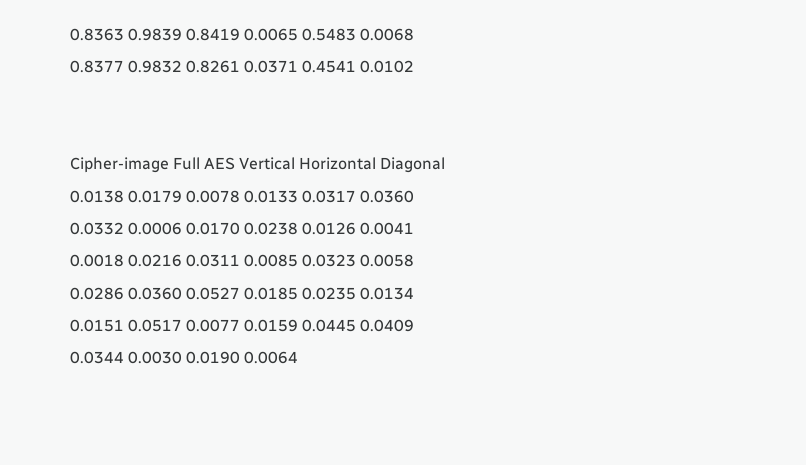0.8363 0.9839 0.8419 0.0065 0.5483 0.0068 0.8377 0.9832 0.8261 0.0371 0.4541 0.0102


Cipher-image Full AES Vertical Horizontal Diagonal 0.0138 0.0179 0.0078 0.0133 0.0317 0.0360 0.0332 0.0006 0.0170 0.0238 0.0126 0.0041 0.0018 0.0216 0.0311 0.0085 0.0323 0.0058 0.0286 0.0360 0.0527 0.0185 0.0235 0.0134 0.0151 0.0517 0.0077 0.0159 0.0445 0.0409 0.0344 0.0030 0.0190 0.0064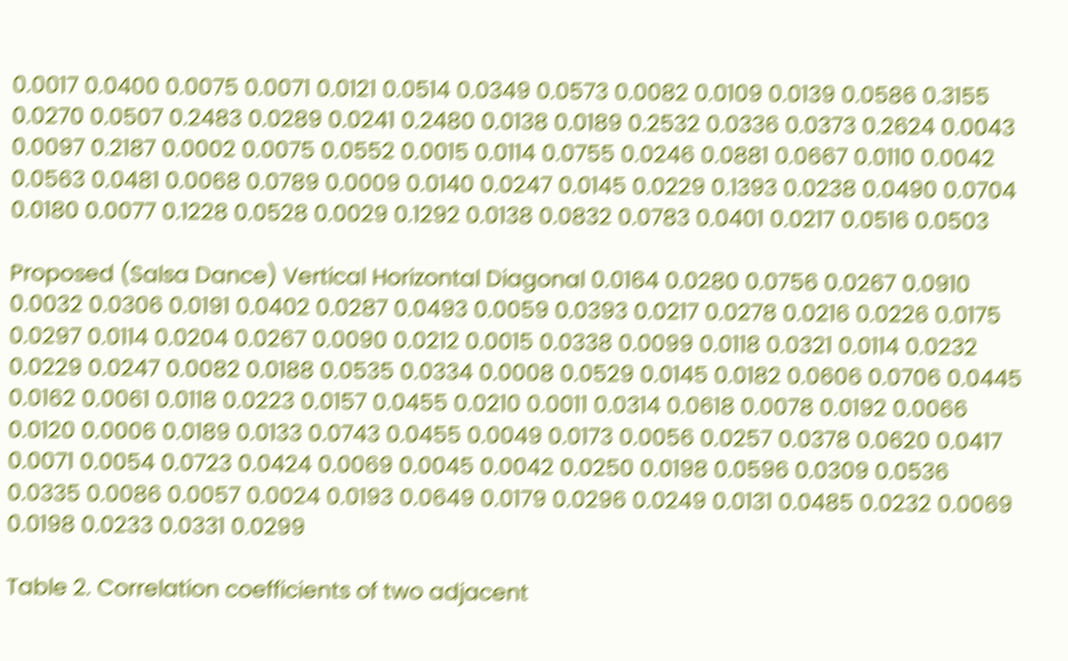0.0017 0.0400 0.0075 0.0071 0.0121 0.0514 0.0349 0.0573 0.0082 0.0109 0.0139 0.0586 0.3155 0.0270 0.0507 0.2483 0.0289 0.0241 0.2480 0.0138 0.0189 0.2532 0.0336 0.0373 0.2624 0.0043 0.0097 0.2187 0.0002 0.0075 0.0552 0.0015 0.0114 0.0755 0.0246 0.0881 0.0667 0.0110 0.0042 0.0563 0.0481 0.0068 0.0789 0.0009 0.0140 0.0247 0.0145 0.0229 0.1393 0.0238 0.0490 0.0704 0.0180 0.0077 0.1228 0.0528 0.0029 0.1292 0.0138 0.0832 0.0783 0.0401 0.0217 0.0516 0.0503

Proposed (Salsa Dance) Vertical Horizontal Diagonal 0.0164 0.0280 0.0756 0.0267 0.0910 0.0032 0.0306 0.0191 0.0402 0.0287 0.0493 0.0059 0.0393 0.0217 0.0278 0.0216 0.0226 0.0175 0.0297 0.0114 0.0204 0.0267 0.0090 0.0212 0.0015 0.0338 0.0099 0.0118 0.0321 0.0114 0.0232 0.0229 0.0247 0.0082 0.0188 0.0535 0.0334 0.0008 0.0529 0.0145 0.0182 0.0606 0.0706 0.0445 0.0162 0.0061 0.0118 0.0223 0.0157 0.0455 0.0210 0.0011 0.0314 0.0618 0.0078 0.0192 0.0066 0.0120 0.0006 0.0189 0.0133 0.0743 0.0455 0.0049 0.0173 0.0056 0.0257 0.0378 0.0620 0.0417 0.0071 0.0054 0.0723 0.0424 0.0069 0.0045 0.0042 0.0250 0.0198 0.0596 0.0309 0.0536 0.0335 0.0086 0.0057 0.0024 0.0193 0.0649 0.0179 0.0296 0.0249 0.0131 0.0485 0.0232 0.0069 0.0198 0.0233 0.0331 0.0299

Table 2. Correlation coefficients of two adjacent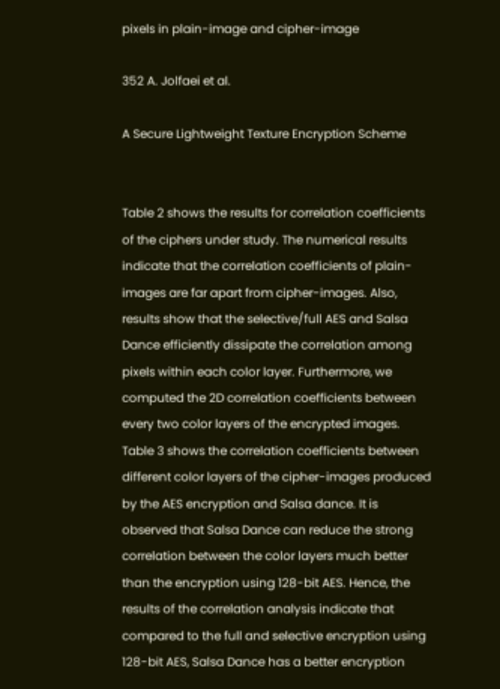pixels in plain-image and cipher-image

352 A. Jolfaei et al.

A Secure Lightweight Texture Encryption Scheme


Table 2 shows the results for correlation coefficients of the ciphers under study. The numerical results indicate that the correlation coefficients of plain-images are far apart from cipher-images. Also, results show that the selective/full AES and Salsa Dance efficiently dissipate the correlation among pixels within each color layer. Furthermore, we computed the 2D correlation coefficients between every two color layers of the encrypted images. Table 3 shows the correlation coefficients between different color layers of the cipher-images produced by the AES encryption and Salsa dance. It is observed that Salsa Dance can reduce the strong correlation between the color layers much better than the encryption using 128-bit AES. Hence, the results of the correlation analysis indicate that compared to the full and selective encryption using 128-bit AES, Salsa Dance has a better encryption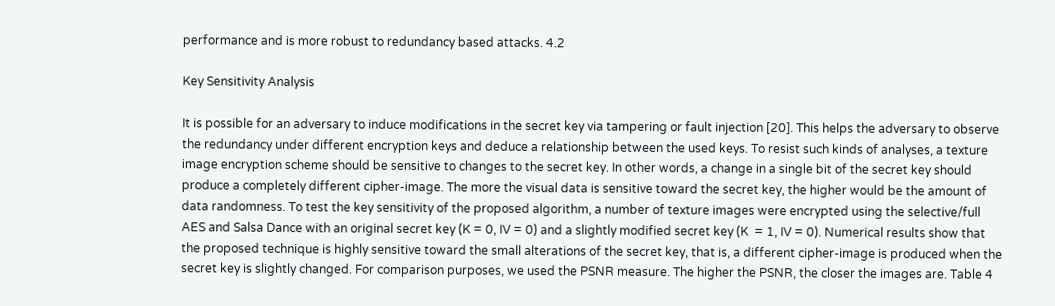performance and is more robust to redundancy based attacks. 4.2

Key Sensitivity Analysis

It is possible for an adversary to induce modifications in the secret key via tampering or fault injection [20]. This helps the adversary to observe the redundancy under different encryption keys and deduce a relationship between the used keys. To resist such kinds of analyses, a texture image encryption scheme should be sensitive to changes to the secret key. In other words, a change in a single bit of the secret key should produce a completely different cipher-image. The more the visual data is sensitive toward the secret key, the higher would be the amount of data randomness. To test the key sensitivity of the proposed algorithm, a number of texture images were encrypted using the selective/full AES and Salsa Dance with an original secret key (K = 0, IV = 0) and a slightly modified secret key (K  = 1, IV = 0). Numerical results show that the proposed technique is highly sensitive toward the small alterations of the secret key, that is, a different cipher-image is produced when the secret key is slightly changed. For comparison purposes, we used the PSNR measure. The higher the PSNR, the closer the images are. Table 4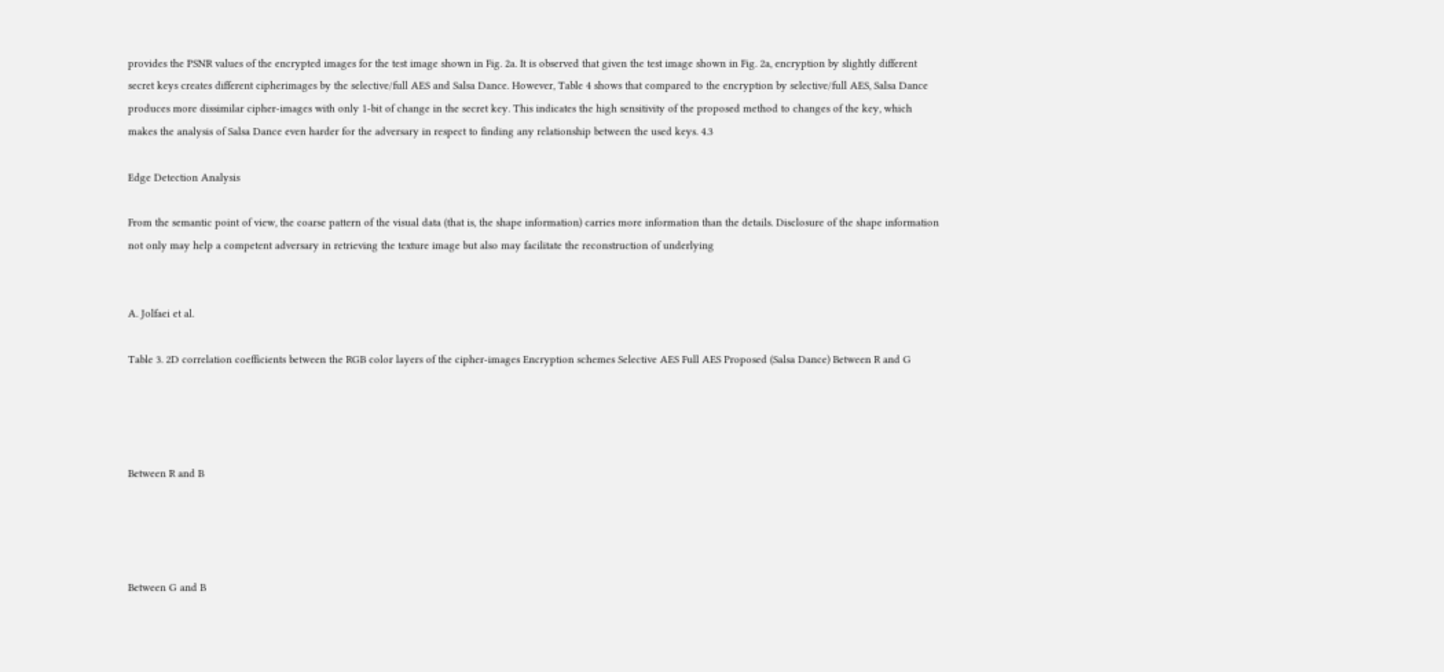provides the PSNR values of the encrypted images for the test image shown in Fig. 2a. It is observed that given the test image shown in Fig. 2a, encryption by slightly different secret keys creates different cipherimages by the selective/full AES and Salsa Dance. However, Table 4 shows that compared to the encryption by selective/full AES, Salsa Dance produces more dissimilar cipher-images with only 1-bit of change in the secret key. This indicates the high sensitivity of the proposed method to changes of the key, which makes the analysis of Salsa Dance even harder for the adversary in respect to finding any relationship between the used keys. 4.3

Edge Detection Analysis

From the semantic point of view, the coarse pattern of the visual data (that is, the shape information) carries more information than the details. Disclosure of the shape information not only may help a competent adversary in retrieving the texture image but also may facilitate the reconstruction of underlying


A. Jolfaei et al.

Table 3. 2D correlation coefficients between the RGB color layers of the cipher-images Encryption schemes Selective AES Full AES Proposed (Salsa Dance) Between R and G




Between R and B




Between G and B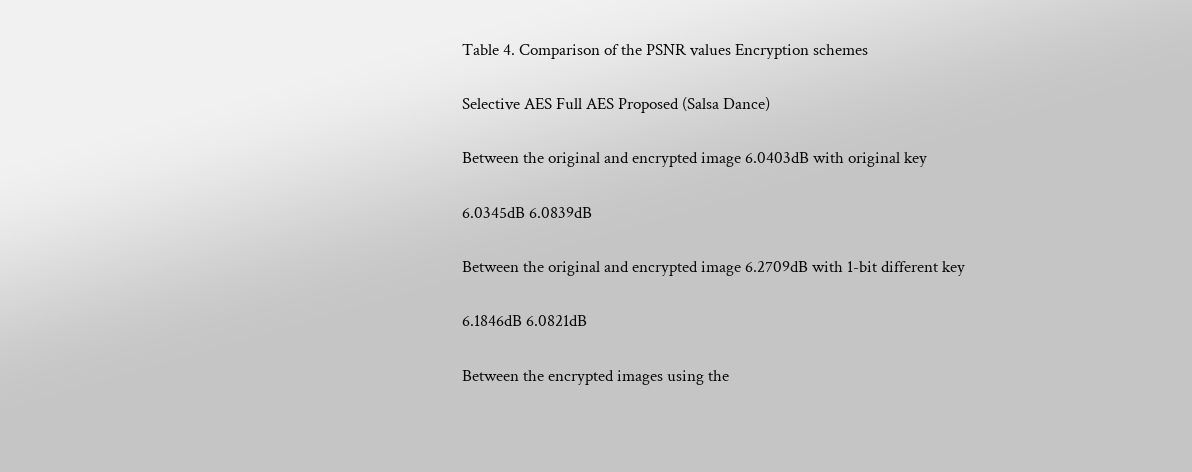Table 4. Comparison of the PSNR values Encryption schemes

Selective AES Full AES Proposed (Salsa Dance)

Between the original and encrypted image 6.0403dB with original key

6.0345dB 6.0839dB

Between the original and encrypted image 6.2709dB with 1-bit different key

6.1846dB 6.0821dB

Between the encrypted images using the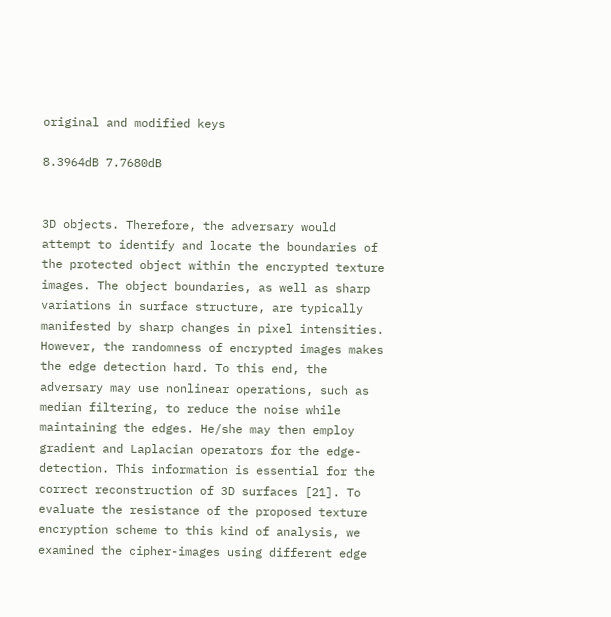original and modified keys

8.3964dB 7.7680dB


3D objects. Therefore, the adversary would attempt to identify and locate the boundaries of the protected object within the encrypted texture images. The object boundaries, as well as sharp variations in surface structure, are typically manifested by sharp changes in pixel intensities. However, the randomness of encrypted images makes the edge detection hard. To this end, the adversary may use nonlinear operations, such as median filtering, to reduce the noise while maintaining the edges. He/she may then employ gradient and Laplacian operators for the edge-detection. This information is essential for the correct reconstruction of 3D surfaces [21]. To evaluate the resistance of the proposed texture encryption scheme to this kind of analysis, we examined the cipher-images using different edge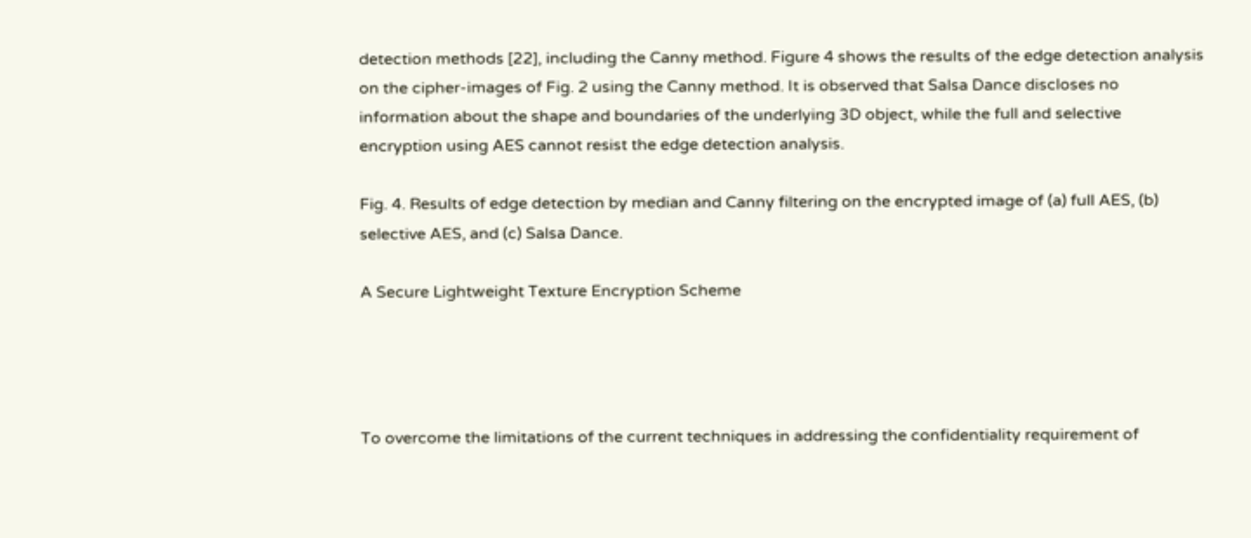detection methods [22], including the Canny method. Figure 4 shows the results of the edge detection analysis on the cipher-images of Fig. 2 using the Canny method. It is observed that Salsa Dance discloses no information about the shape and boundaries of the underlying 3D object, while the full and selective encryption using AES cannot resist the edge detection analysis.

Fig. 4. Results of edge detection by median and Canny filtering on the encrypted image of (a) full AES, (b) selective AES, and (c) Salsa Dance.

A Secure Lightweight Texture Encryption Scheme




To overcome the limitations of the current techniques in addressing the confidentiality requirement of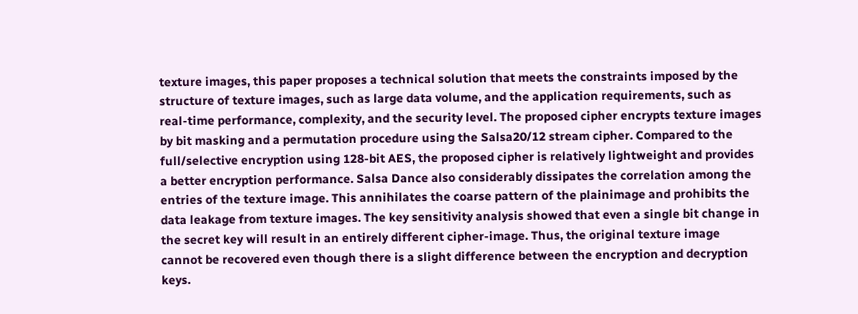texture images, this paper proposes a technical solution that meets the constraints imposed by the structure of texture images, such as large data volume, and the application requirements, such as real-time performance, complexity, and the security level. The proposed cipher encrypts texture images by bit masking and a permutation procedure using the Salsa20/12 stream cipher. Compared to the full/selective encryption using 128-bit AES, the proposed cipher is relatively lightweight and provides a better encryption performance. Salsa Dance also considerably dissipates the correlation among the entries of the texture image. This annihilates the coarse pattern of the plainimage and prohibits the data leakage from texture images. The key sensitivity analysis showed that even a single bit change in the secret key will result in an entirely different cipher-image. Thus, the original texture image cannot be recovered even though there is a slight difference between the encryption and decryption keys.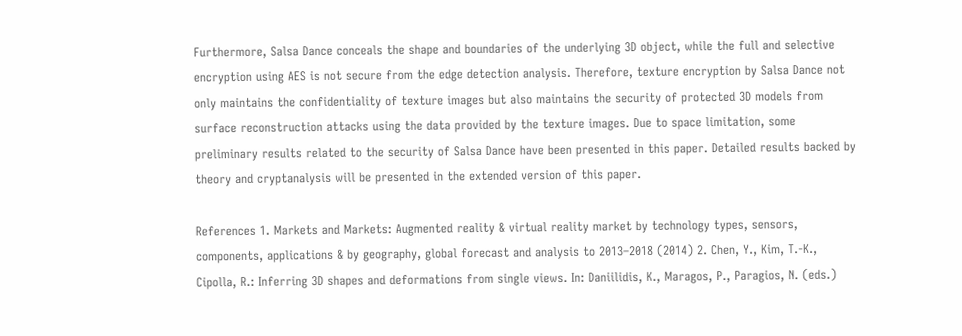Furthermore, Salsa Dance conceals the shape and boundaries of the underlying 3D object, while the full and selective encryption using AES is not secure from the edge detection analysis. Therefore, texture encryption by Salsa Dance not only maintains the confidentiality of texture images but also maintains the security of protected 3D models from surface reconstruction attacks using the data provided by the texture images. Due to space limitation, some preliminary results related to the security of Salsa Dance have been presented in this paper. Detailed results backed by theory and cryptanalysis will be presented in the extended version of this paper.

References 1. Markets and Markets: Augmented reality & virtual reality market by technology types, sensors, components, applications & by geography, global forecast and analysis to 2013–2018 (2014) 2. Chen, Y., Kim, T.-K., Cipolla, R.: Inferring 3D shapes and deformations from single views. In: Daniilidis, K., Maragos, P., Paragios, N. (eds.)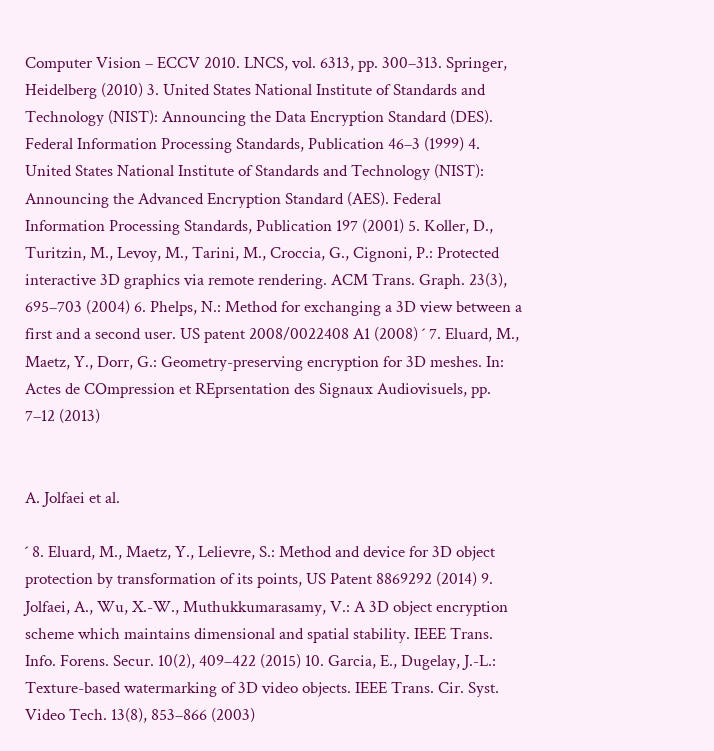Computer Vision – ECCV 2010. LNCS, vol. 6313, pp. 300–313. Springer, Heidelberg (2010) 3. United States National Institute of Standards and Technology (NIST): Announcing the Data Encryption Standard (DES). Federal Information Processing Standards, Publication 46–3 (1999) 4. United States National Institute of Standards and Technology (NIST): Announcing the Advanced Encryption Standard (AES). Federal Information Processing Standards, Publication 197 (2001) 5. Koller, D., Turitzin, M., Levoy, M., Tarini, M., Croccia, G., Cignoni, P.: Protected interactive 3D graphics via remote rendering. ACM Trans. Graph. 23(3), 695–703 (2004) 6. Phelps, N.: Method for exchanging a 3D view between a first and a second user. US patent 2008/0022408 A1 (2008) ´ 7. Eluard, M., Maetz, Y., Dorr, G.: Geometry-preserving encryption for 3D meshes. In: Actes de COmpression et REprsentation des Signaux Audiovisuels, pp. 7–12 (2013)


A. Jolfaei et al.

´ 8. Eluard, M., Maetz, Y., Lelievre, S.: Method and device for 3D object protection by transformation of its points, US Patent 8869292 (2014) 9. Jolfaei, A., Wu, X.-W., Muthukkumarasamy, V.: A 3D object encryption scheme which maintains dimensional and spatial stability. IEEE Trans. Info. Forens. Secur. 10(2), 409–422 (2015) 10. Garcia, E., Dugelay, J.-L.: Texture-based watermarking of 3D video objects. IEEE Trans. Cir. Syst. Video Tech. 13(8), 853–866 (2003)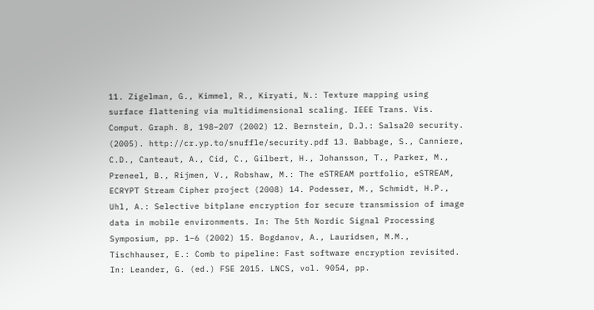11. Zigelman, G., Kimmel, R., Kiryati, N.: Texture mapping using surface flattening via multidimensional scaling. IEEE Trans. Vis. Comput. Graph. 8, 198–207 (2002) 12. Bernstein, D.J.: Salsa20 security. (2005). http://cr.yp.to/snuffle/security.pdf 13. Babbage, S., Canniere, C.D., Canteaut, A., Cid, C., Gilbert, H., Johansson, T., Parker, M., Preneel, B., Rijmen, V., Robshaw, M.: The eSTREAM portfolio, eSTREAM, ECRYPT Stream Cipher project (2008) 14. Podesser, M., Schmidt, H.P., Uhl, A.: Selective bitplane encryption for secure transmission of image data in mobile environments. In: The 5th Nordic Signal Processing Symposium, pp. 1–6 (2002) 15. Bogdanov, A., Lauridsen, M.M., Tischhauser, E.: Comb to pipeline: Fast software encryption revisited. In: Leander, G. (ed.) FSE 2015. LNCS, vol. 9054, pp.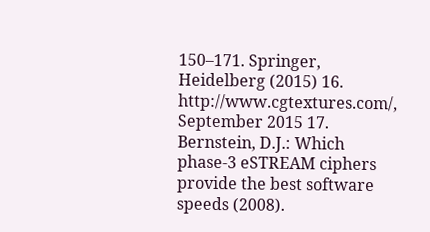150–171. Springer, Heidelberg (2015) 16. http://www.cgtextures.com/, September 2015 17. Bernstein, D.J.: Which phase-3 eSTREAM ciphers provide the best software speeds (2008).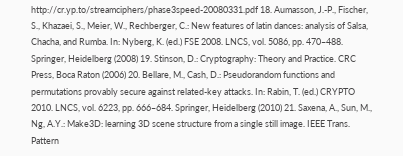http://cr.yp.to/streamciphers/phase3speed-20080331.pdf 18. Aumasson, J.-P., Fischer, S., Khazaei, S., Meier, W., Rechberger, C.: New features of latin dances: analysis of Salsa, Chacha, and Rumba. In: Nyberg, K. (ed.) FSE 2008. LNCS, vol. 5086, pp. 470–488. Springer, Heidelberg (2008) 19. Stinson, D.: Cryptography: Theory and Practice. CRC Press, Boca Raton (2006) 20. Bellare, M., Cash, D.: Pseudorandom functions and permutations provably secure against related-key attacks. In: Rabin, T. (ed.) CRYPTO 2010. LNCS, vol. 6223, pp. 666–684. Springer, Heidelberg (2010) 21. Saxena, A., Sun, M., Ng, A.Y.: Make3D: learning 3D scene structure from a single still image. IEEE Trans. Pattern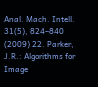Anal. Mach. Intell. 31(5), 824–840 (2009) 22. Parker, J.R.: Algorithms for Image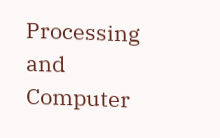Processing and Computer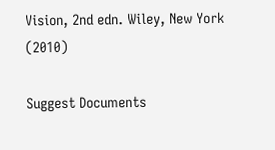Vision, 2nd edn. Wiley, New York (2010)

Suggest Documents